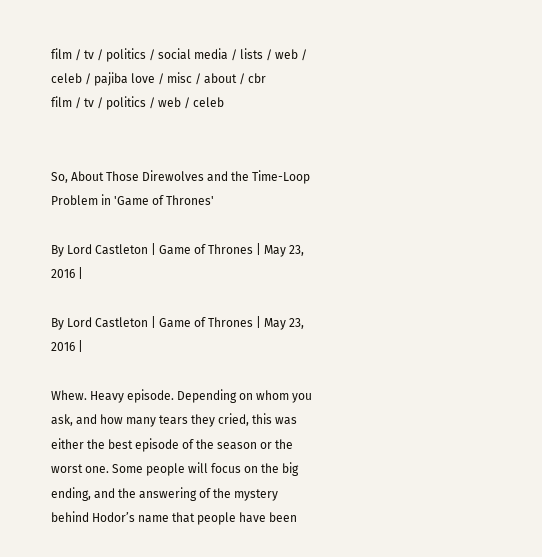film / tv / politics / social media / lists / web / celeb / pajiba love / misc / about / cbr
film / tv / politics / web / celeb


So, About Those Direwolves and the Time-Loop Problem in 'Game of Thrones'

By Lord Castleton | Game of Thrones | May 23, 2016 |

By Lord Castleton | Game of Thrones | May 23, 2016 |

Whew. Heavy episode. Depending on whom you ask, and how many tears they cried, this was either the best episode of the season or the worst one. Some people will focus on the big ending, and the answering of the mystery behind Hodor’s name that people have been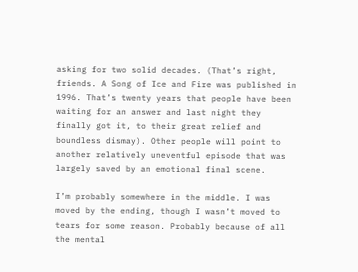asking for two solid decades. (That’s right, friends. A Song of Ice and Fire was published in 1996. That’s twenty years that people have been waiting for an answer and last night they finally got it, to their great relief and boundless dismay). Other people will point to another relatively uneventful episode that was largely saved by an emotional final scene.

I’m probably somewhere in the middle. I was moved by the ending, though I wasn’t moved to tears for some reason. Probably because of all the mental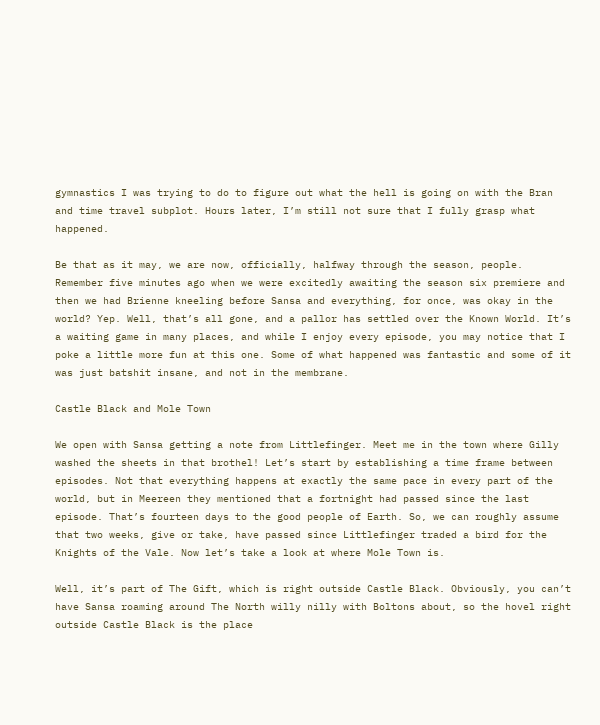gymnastics I was trying to do to figure out what the hell is going on with the Bran and time travel subplot. Hours later, I’m still not sure that I fully grasp what happened.

Be that as it may, we are now, officially, halfway through the season, people. Remember five minutes ago when we were excitedly awaiting the season six premiere and then we had Brienne kneeling before Sansa and everything, for once, was okay in the world? Yep. Well, that’s all gone, and a pallor has settled over the Known World. It’s a waiting game in many places, and while I enjoy every episode, you may notice that I poke a little more fun at this one. Some of what happened was fantastic and some of it was just batshit insane, and not in the membrane.

Castle Black and Mole Town

We open with Sansa getting a note from Littlefinger. Meet me in the town where Gilly washed the sheets in that brothel! Let’s start by establishing a time frame between episodes. Not that everything happens at exactly the same pace in every part of the world, but in Meereen they mentioned that a fortnight had passed since the last episode. That’s fourteen days to the good people of Earth. So, we can roughly assume that two weeks, give or take, have passed since Littlefinger traded a bird for the Knights of the Vale. Now let’s take a look at where Mole Town is.

Well, it’s part of The Gift, which is right outside Castle Black. Obviously, you can’t have Sansa roaming around The North willy nilly with Boltons about, so the hovel right outside Castle Black is the place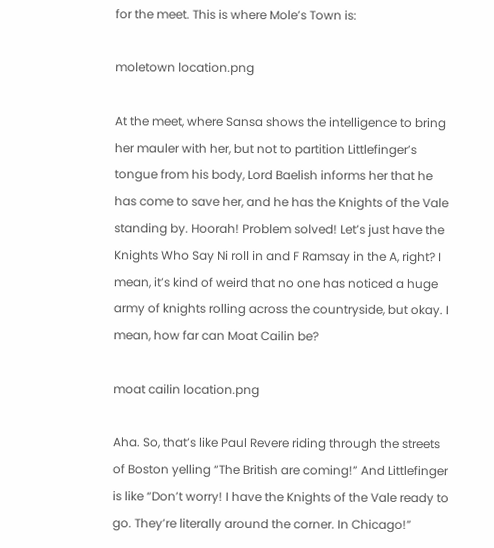for the meet. This is where Mole’s Town is:

moletown location.png

At the meet, where Sansa shows the intelligence to bring her mauler with her, but not to partition Littlefinger’s tongue from his body, Lord Baelish informs her that he has come to save her, and he has the Knights of the Vale standing by. Hoorah! Problem solved! Let’s just have the Knights Who Say Ni roll in and F Ramsay in the A, right? I mean, it’s kind of weird that no one has noticed a huge army of knights rolling across the countryside, but okay. I mean, how far can Moat Cailin be?

moat cailin location.png

Aha. So, that’s like Paul Revere riding through the streets of Boston yelling “The British are coming!” And Littlefinger is like “Don’t worry! I have the Knights of the Vale ready to go. They’re literally around the corner. In Chicago!”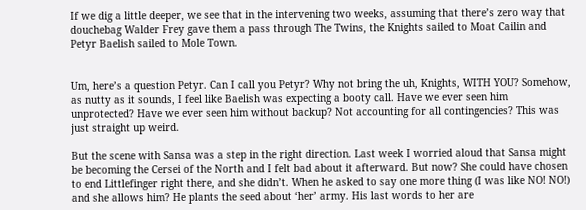If we dig a little deeper, we see that in the intervening two weeks, assuming that there’s zero way that douchebag Walder Frey gave them a pass through The Twins, the Knights sailed to Moat Cailin and Petyr Baelish sailed to Mole Town.


Um, here’s a question Petyr. Can I call you Petyr? Why not bring the uh, Knights, WITH YOU? Somehow, as nutty as it sounds, I feel like Baelish was expecting a booty call. Have we ever seen him unprotected? Have we ever seen him without backup? Not accounting for all contingencies? This was just straight up weird.

But the scene with Sansa was a step in the right direction. Last week I worried aloud that Sansa might be becoming the Cersei of the North and I felt bad about it afterward. But now? She could have chosen to end Littlefinger right there, and she didn’t. When he asked to say one more thing (I was like NO! NO!) and she allows him? He plants the seed about ‘her’ army. His last words to her are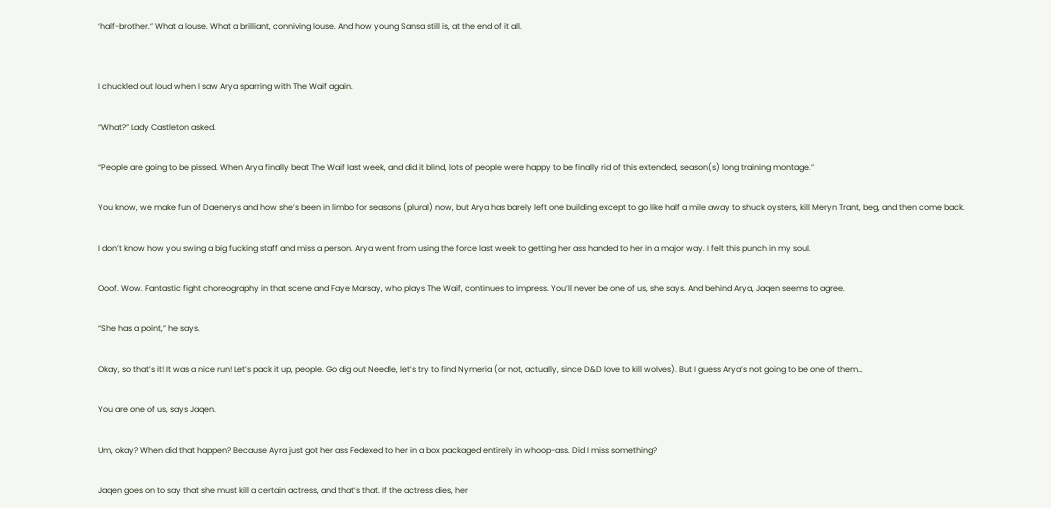‘half-brother.” What a louse. What a brilliant, conniving louse. And how young Sansa still is, at the end of it all.


I chuckled out loud when I saw Arya sparring with The Waif again.

“What?” Lady Castleton asked.

“People are going to be pissed. When Arya finally beat The Waif last week, and did it blind, lots of people were happy to be finally rid of this extended, season(s) long training montage.”

You know, we make fun of Daenerys and how she’s been in limbo for seasons (plural) now, but Arya has barely left one building except to go like half a mile away to shuck oysters, kill Meryn Trant, beg, and then come back.

I don’t know how you swing a big fucking staff and miss a person. Arya went from using the force last week to getting her ass handed to her in a major way. I felt this punch in my soul.

Ooof. Wow. Fantastic fight choreography in that scene and Faye Marsay, who plays The Waif, continues to impress. You’ll never be one of us, she says. And behind Arya, Jaqen seems to agree.

“She has a point,” he says.

Okay, so that’s it! It was a nice run! Let’s pack it up, people. Go dig out Needle, let’s try to find Nymeria (or not, actually, since D&D love to kill wolves). But I guess Arya’s not going to be one of them…

You are one of us, says Jaqen.

Um, okay? When did that happen? Because Ayra just got her ass Fedexed to her in a box packaged entirely in whoop-ass. Did I miss something?

Jaqen goes on to say that she must kill a certain actress, and that’s that. If the actress dies, her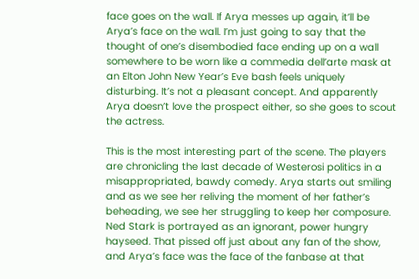face goes on the wall. If Arya messes up again, it’ll be Arya’s face on the wall. I’m just going to say that the thought of one’s disembodied face ending up on a wall somewhere to be worn like a commedia dell’arte mask at an Elton John New Year’s Eve bash feels uniquely disturbing. It’s not a pleasant concept. And apparently Arya doesn’t love the prospect either, so she goes to scout the actress.

This is the most interesting part of the scene. The players are chronicling the last decade of Westerosi politics in a misappropriated, bawdy comedy. Arya starts out smiling and as we see her reliving the moment of her father’s beheading, we see her struggling to keep her composure. Ned Stark is portrayed as an ignorant, power hungry hayseed. That pissed off just about any fan of the show, and Arya’s face was the face of the fanbase at that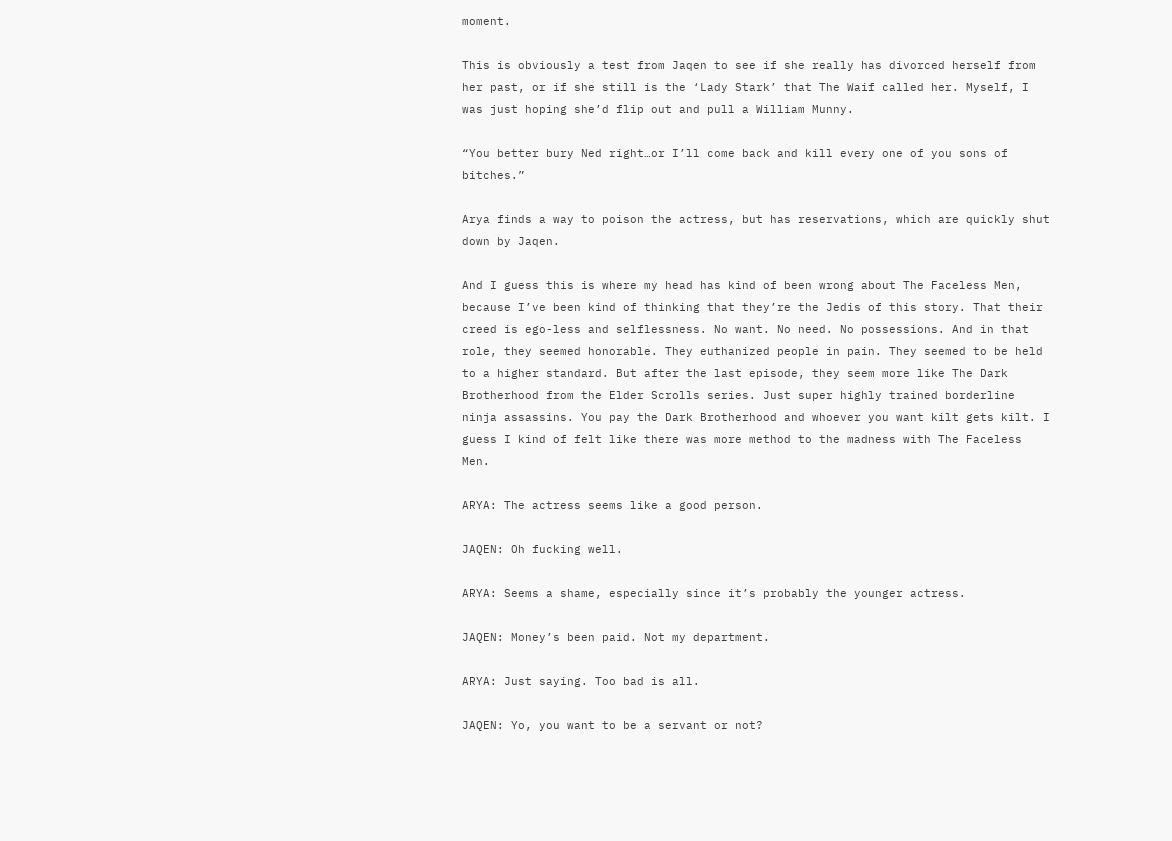moment.

This is obviously a test from Jaqen to see if she really has divorced herself from her past, or if she still is the ‘Lady Stark’ that The Waif called her. Myself, I was just hoping she’d flip out and pull a William Munny.

“You better bury Ned right…or I’ll come back and kill every one of you sons of bitches.”

Arya finds a way to poison the actress, but has reservations, which are quickly shut down by Jaqen.

And I guess this is where my head has kind of been wrong about The Faceless Men, because I’ve been kind of thinking that they’re the Jedis of this story. That their creed is ego-less and selflessness. No want. No need. No possessions. And in that role, they seemed honorable. They euthanized people in pain. They seemed to be held to a higher standard. But after the last episode, they seem more like The Dark Brotherhood from the Elder Scrolls series. Just super highly trained borderline ninja assassins. You pay the Dark Brotherhood and whoever you want kilt gets kilt. I guess I kind of felt like there was more method to the madness with The Faceless Men.

ARYA: The actress seems like a good person.

JAQEN: Oh fucking well.

ARYA: Seems a shame, especially since it’s probably the younger actress.

JAQEN: Money’s been paid. Not my department.

ARYA: Just saying. Too bad is all.

JAQEN: Yo, you want to be a servant or not?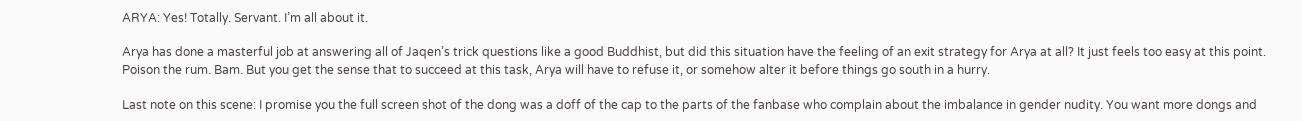ARYA: Yes! Totally. Servant. I’m all about it.

Arya has done a masterful job at answering all of Jaqen’s trick questions like a good Buddhist, but did this situation have the feeling of an exit strategy for Arya at all? It just feels too easy at this point. Poison the rum. Bam. But you get the sense that to succeed at this task, Arya will have to refuse it, or somehow alter it before things go south in a hurry.

Last note on this scene: I promise you the full screen shot of the dong was a doff of the cap to the parts of the fanbase who complain about the imbalance in gender nudity. You want more dongs and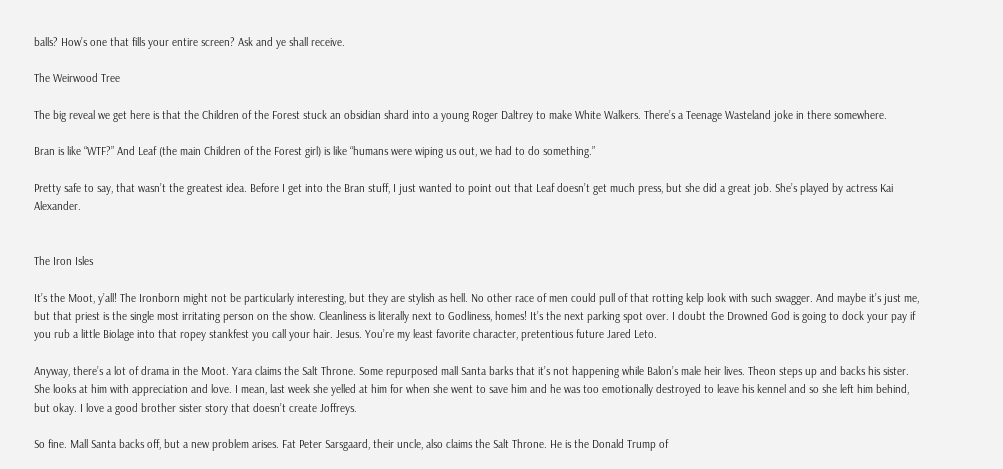balls? How’s one that fills your entire screen? Ask and ye shall receive.

The Weirwood Tree

The big reveal we get here is that the Children of the Forest stuck an obsidian shard into a young Roger Daltrey to make White Walkers. There’s a Teenage Wasteland joke in there somewhere.

Bran is like “WTF?” And Leaf (the main Children of the Forest girl) is like “humans were wiping us out, we had to do something.”

Pretty safe to say, that wasn’t the greatest idea. Before I get into the Bran stuff, I just wanted to point out that Leaf doesn’t get much press, but she did a great job. She’s played by actress Kai Alexander.


The Iron Isles

It’s the Moot, y’all! The Ironborn might not be particularly interesting, but they are stylish as hell. No other race of men could pull of that rotting kelp look with such swagger. And maybe it’s just me, but that priest is the single most irritating person on the show. Cleanliness is literally next to Godliness, homes! It’s the next parking spot over. I doubt the Drowned God is going to dock your pay if you rub a little Biolage into that ropey stankfest you call your hair. Jesus. You’re my least favorite character, pretentious future Jared Leto.

Anyway, there’s a lot of drama in the Moot. Yara claims the Salt Throne. Some repurposed mall Santa barks that it’s not happening while Balon’s male heir lives. Theon steps up and backs his sister. She looks at him with appreciation and love. I mean, last week she yelled at him for when she went to save him and he was too emotionally destroyed to leave his kennel and so she left him behind, but okay. I love a good brother sister story that doesn’t create Joffreys.

So fine. Mall Santa backs off, but a new problem arises. Fat Peter Sarsgaard, their uncle, also claims the Salt Throne. He is the Donald Trump of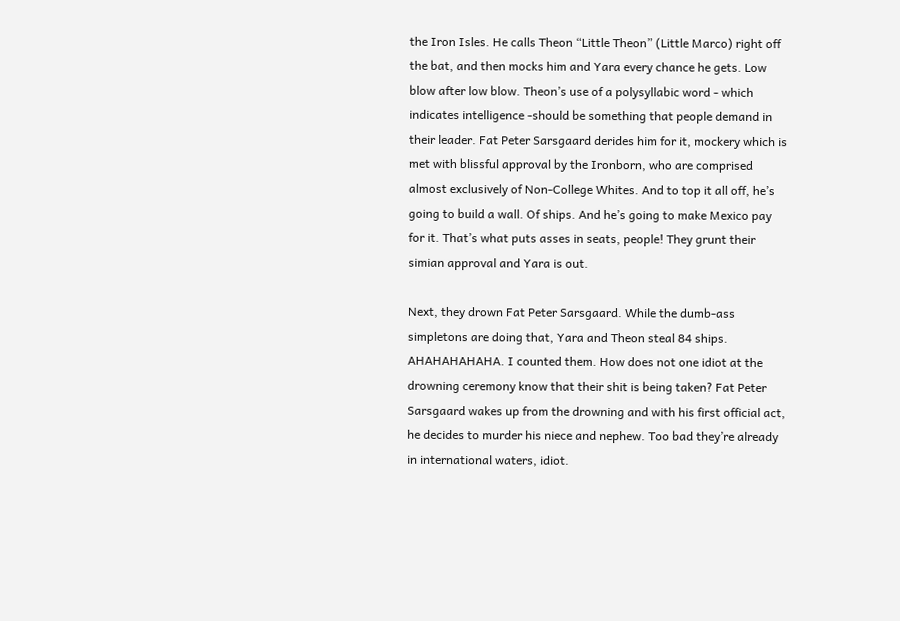the Iron Isles. He calls Theon “Little Theon” (Little Marco) right off the bat, and then mocks him and Yara every chance he gets. Low blow after low blow. Theon’s use of a polysyllabic word - which indicates intelligence -should be something that people demand in their leader. Fat Peter Sarsgaard derides him for it, mockery which is met with blissful approval by the Ironborn, who are comprised almost exclusively of Non-College Whites. And to top it all off, he’s going to build a wall. Of ships. And he’s going to make Mexico pay for it. That’s what puts asses in seats, people! They grunt their simian approval and Yara is out.

Next, they drown Fat Peter Sarsgaard. While the dumb-ass simpletons are doing that, Yara and Theon steal 84 ships. AHAHAHAHAHA. I counted them. How does not one idiot at the drowning ceremony know that their shit is being taken? Fat Peter Sarsgaard wakes up from the drowning and with his first official act, he decides to murder his niece and nephew. Too bad they’re already in international waters, idiot.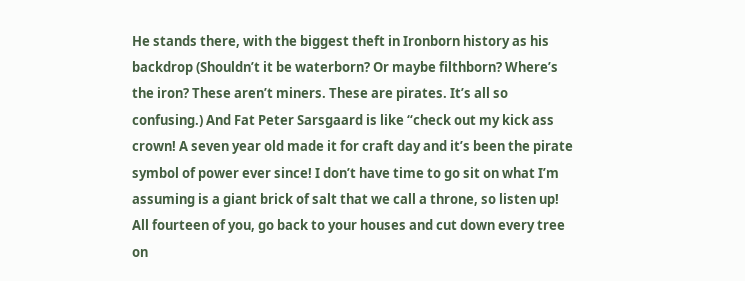He stands there, with the biggest theft in Ironborn history as his backdrop (Shouldn’t it be waterborn? Or maybe filthborn? Where’s the iron? These aren’t miners. These are pirates. It’s all so confusing.) And Fat Peter Sarsgaard is like “check out my kick ass crown! A seven year old made it for craft day and it’s been the pirate symbol of power ever since! I don’t have time to go sit on what I’m assuming is a giant brick of salt that we call a throne, so listen up! All fourteen of you, go back to your houses and cut down every tree on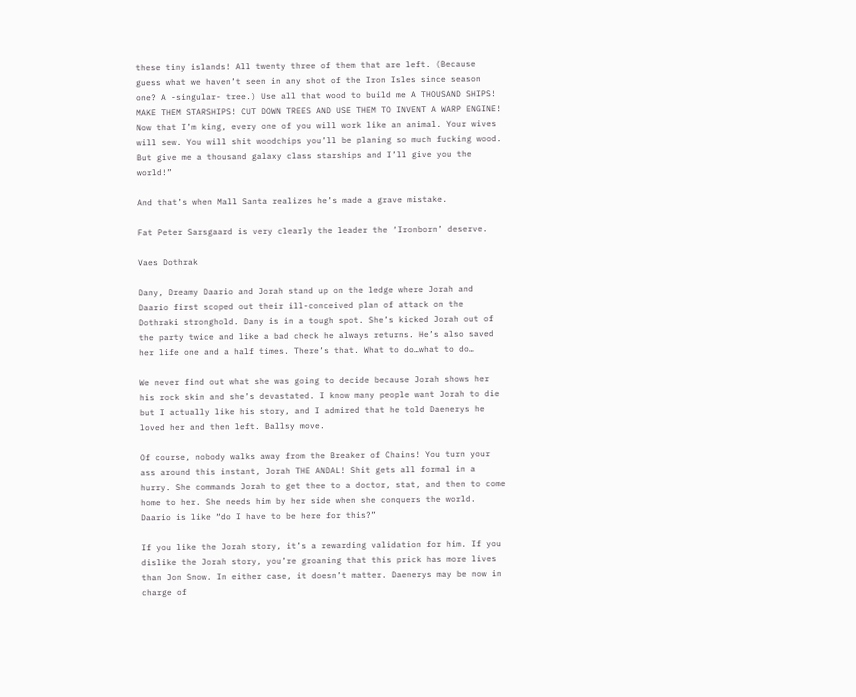these tiny islands! All twenty three of them that are left. (Because guess what we haven’t seen in any shot of the Iron Isles since season one? A -singular- tree.) Use all that wood to build me A THOUSAND SHIPS! MAKE THEM STARSHIPS! CUT DOWN TREES AND USE THEM TO INVENT A WARP ENGINE! Now that I’m king, every one of you will work like an animal. Your wives will sew. You will shit woodchips you’ll be planing so much fucking wood. But give me a thousand galaxy class starships and I’ll give you the world!”

And that’s when Mall Santa realizes he’s made a grave mistake.

Fat Peter Sarsgaard is very clearly the leader the ‘Ironborn’ deserve.

Vaes Dothrak

Dany, Dreamy Daario and Jorah stand up on the ledge where Jorah and Daario first scoped out their ill-conceived plan of attack on the Dothraki stronghold. Dany is in a tough spot. She’s kicked Jorah out of the party twice and like a bad check he always returns. He’s also saved her life one and a half times. There’s that. What to do…what to do…

We never find out what she was going to decide because Jorah shows her his rock skin and she’s devastated. I know many people want Jorah to die but I actually like his story, and I admired that he told Daenerys he loved her and then left. Ballsy move.

Of course, nobody walks away from the Breaker of Chains! You turn your ass around this instant, Jorah THE ANDAL! Shit gets all formal in a hurry. She commands Jorah to get thee to a doctor, stat, and then to come home to her. She needs him by her side when she conquers the world. Daario is like “do I have to be here for this?”

If you like the Jorah story, it’s a rewarding validation for him. If you dislike the Jorah story, you’re groaning that this prick has more lives than Jon Snow. In either case, it doesn’t matter. Daenerys may be now in charge of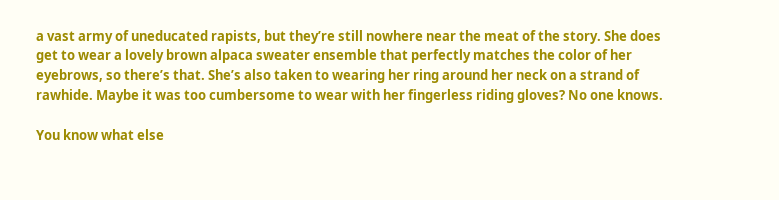a vast army of uneducated rapists, but they’re still nowhere near the meat of the story. She does get to wear a lovely brown alpaca sweater ensemble that perfectly matches the color of her eyebrows, so there’s that. She’s also taken to wearing her ring around her neck on a strand of rawhide. Maybe it was too cumbersome to wear with her fingerless riding gloves? No one knows.

You know what else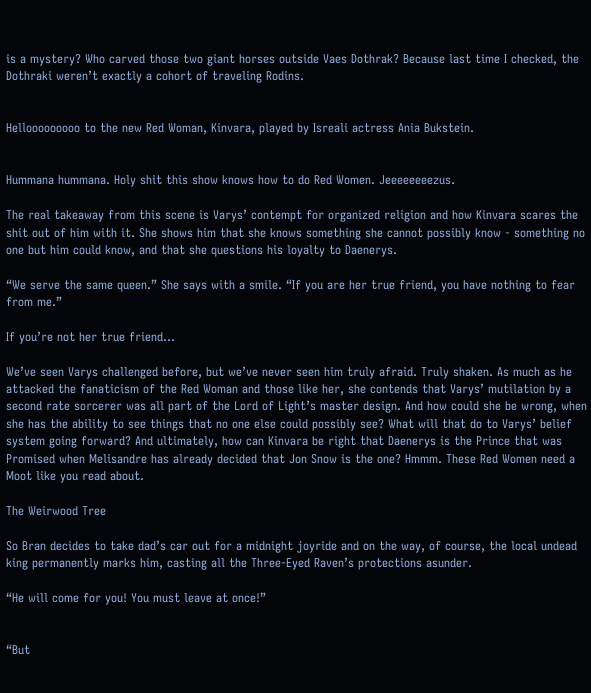is a mystery? Who carved those two giant horses outside Vaes Dothrak? Because last time I checked, the Dothraki weren’t exactly a cohort of traveling Rodins.


Hellooooooooo to the new Red Woman, Kinvara, played by Isreali actress Ania Bukstein.


Hummana hummana. Holy shit this show knows how to do Red Women. Jeeeeeeeezus.

The real takeaway from this scene is Varys’ contempt for organized religion and how Kinvara scares the shit out of him with it. She shows him that she knows something she cannot possibly know - something no one but him could know, and that she questions his loyalty to Daenerys.

“We serve the same queen.” She says with a smile. “If you are her true friend, you have nothing to fear from me.”

If you’re not her true friend…

We’ve seen Varys challenged before, but we’ve never seen him truly afraid. Truly shaken. As much as he attacked the fanaticism of the Red Woman and those like her, she contends that Varys’ mutilation by a second rate sorcerer was all part of the Lord of Light’s master design. And how could she be wrong, when she has the ability to see things that no one else could possibly see? What will that do to Varys’ belief system going forward? And ultimately, how can Kinvara be right that Daenerys is the Prince that was Promised when Melisandre has already decided that Jon Snow is the one? Hmmm. These Red Women need a Moot like you read about.

The Weirwood Tree

So Bran decides to take dad’s car out for a midnight joyride and on the way, of course, the local undead king permanently marks him, casting all the Three-Eyed Raven’s protections asunder.

“He will come for you! You must leave at once!”


“But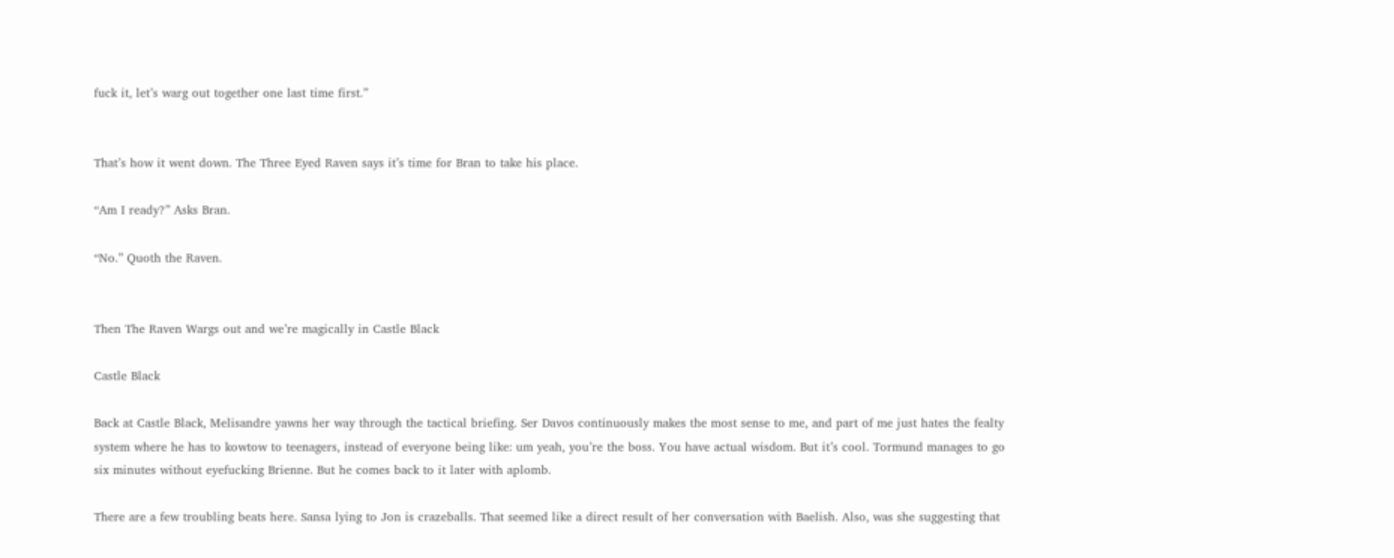fuck it, let’s warg out together one last time first.”


That’s how it went down. The Three Eyed Raven says it’s time for Bran to take his place.

“Am I ready?” Asks Bran.

“No.” Quoth the Raven.


Then The Raven Wargs out and we’re magically in Castle Black

Castle Black

Back at Castle Black, Melisandre yawns her way through the tactical briefing. Ser Davos continuously makes the most sense to me, and part of me just hates the fealty system where he has to kowtow to teenagers, instead of everyone being like: um yeah, you’re the boss. You have actual wisdom. But it’s cool. Tormund manages to go six minutes without eyefucking Brienne. But he comes back to it later with aplomb.

There are a few troubling beats here. Sansa lying to Jon is crazeballs. That seemed like a direct result of her conversation with Baelish. Also, was she suggesting that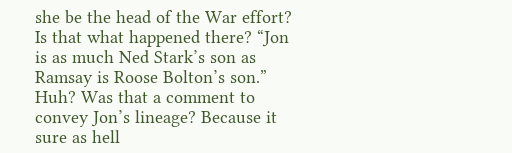she be the head of the War effort? Is that what happened there? “Jon is as much Ned Stark’s son as Ramsay is Roose Bolton’s son.” Huh? Was that a comment to convey Jon’s lineage? Because it sure as hell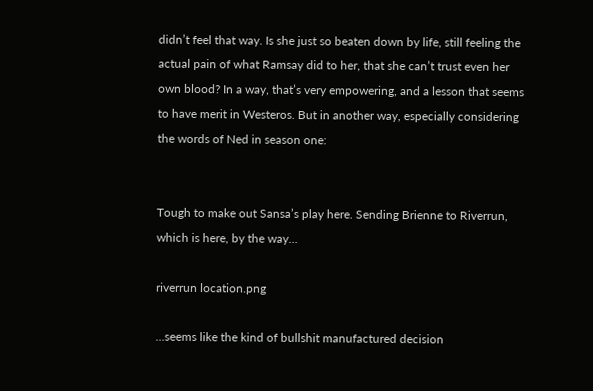didn’t feel that way. Is she just so beaten down by life, still feeling the actual pain of what Ramsay did to her, that she can’t trust even her own blood? In a way, that’s very empowering, and a lesson that seems to have merit in Westeros. But in another way, especially considering the words of Ned in season one:


Tough to make out Sansa’s play here. Sending Brienne to Riverrun, which is here, by the way…

riverrun location.png

…seems like the kind of bullshit manufactured decision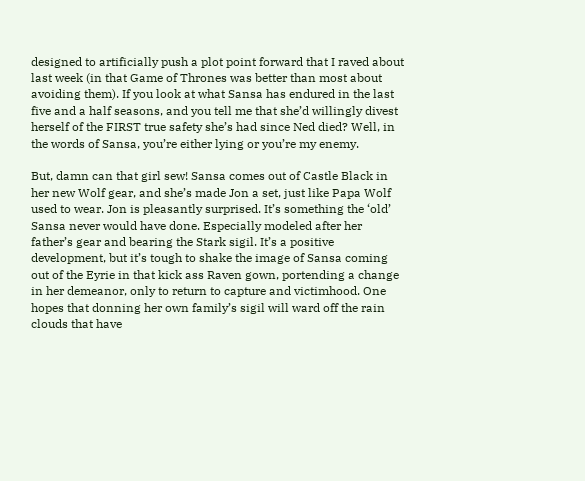designed to artificially push a plot point forward that I raved about last week (in that Game of Thrones was better than most about avoiding them). If you look at what Sansa has endured in the last five and a half seasons, and you tell me that she’d willingly divest herself of the FIRST true safety she’s had since Ned died? Well, in the words of Sansa, you’re either lying or you’re my enemy.

But, damn can that girl sew! Sansa comes out of Castle Black in her new Wolf gear, and she’s made Jon a set, just like Papa Wolf used to wear. Jon is pleasantly surprised. It’s something the ‘old’ Sansa never would have done. Especially modeled after her father’s gear and bearing the Stark sigil. It’s a positive development, but it’s tough to shake the image of Sansa coming out of the Eyrie in that kick ass Raven gown, portending a change in her demeanor, only to return to capture and victimhood. One hopes that donning her own family’s sigil will ward off the rain clouds that have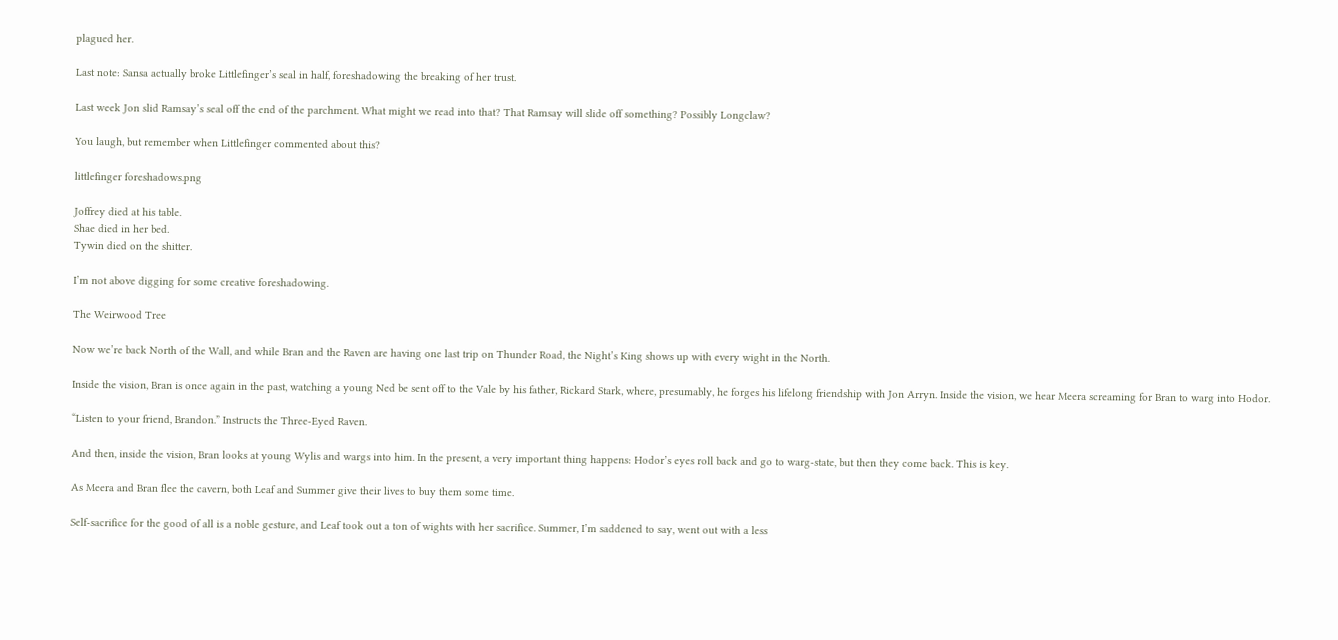plagued her.

Last note: Sansa actually broke Littlefinger’s seal in half, foreshadowing the breaking of her trust.

Last week Jon slid Ramsay’s seal off the end of the parchment. What might we read into that? That Ramsay will slide off something? Possibly Longclaw?

You laugh, but remember when Littlefinger commented about this?

littlefinger foreshadows.png

Joffrey died at his table.
Shae died in her bed.
Tywin died on the shitter.

I’m not above digging for some creative foreshadowing.

The Weirwood Tree

Now we’re back North of the Wall, and while Bran and the Raven are having one last trip on Thunder Road, the Night’s King shows up with every wight in the North.

Inside the vision, Bran is once again in the past, watching a young Ned be sent off to the Vale by his father, Rickard Stark, where, presumably, he forges his lifelong friendship with Jon Arryn. Inside the vision, we hear Meera screaming for Bran to warg into Hodor.

“Listen to your friend, Brandon.” Instructs the Three-Eyed Raven.

And then, inside the vision, Bran looks at young Wylis and wargs into him. In the present, a very important thing happens: Hodor’s eyes roll back and go to warg-state, but then they come back. This is key.

As Meera and Bran flee the cavern, both Leaf and Summer give their lives to buy them some time.

Self-sacrifice for the good of all is a noble gesture, and Leaf took out a ton of wights with her sacrifice. Summer, I’m saddened to say, went out with a less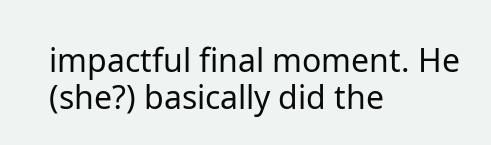impactful final moment. He (she?) basically did the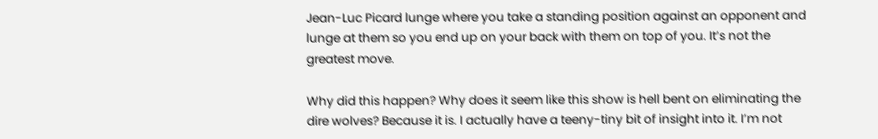Jean-Luc Picard lunge where you take a standing position against an opponent and lunge at them so you end up on your back with them on top of you. It’s not the greatest move.

Why did this happen? Why does it seem like this show is hell bent on eliminating the dire wolves? Because it is. I actually have a teeny-tiny bit of insight into it. I’m not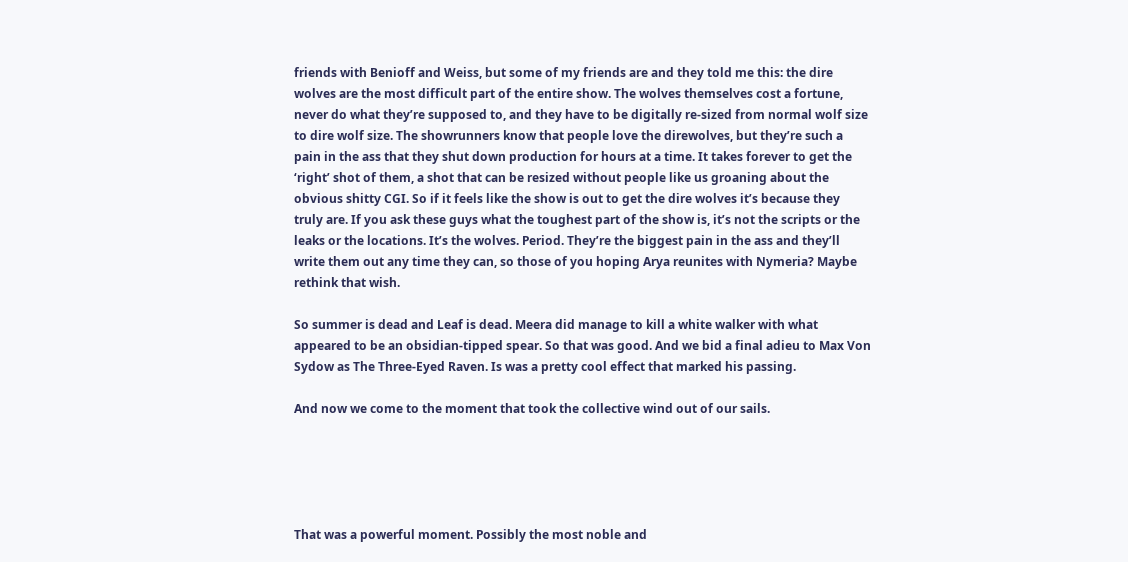friends with Benioff and Weiss, but some of my friends are and they told me this: the dire wolves are the most difficult part of the entire show. The wolves themselves cost a fortune, never do what they’re supposed to, and they have to be digitally re-sized from normal wolf size to dire wolf size. The showrunners know that people love the direwolves, but they’re such a pain in the ass that they shut down production for hours at a time. It takes forever to get the ‘right’ shot of them, a shot that can be resized without people like us groaning about the obvious shitty CGI. So if it feels like the show is out to get the dire wolves it’s because they truly are. If you ask these guys what the toughest part of the show is, it’s not the scripts or the leaks or the locations. It’s the wolves. Period. They’re the biggest pain in the ass and they’ll write them out any time they can, so those of you hoping Arya reunites with Nymeria? Maybe rethink that wish.

So summer is dead and Leaf is dead. Meera did manage to kill a white walker with what appeared to be an obsidian-tipped spear. So that was good. And we bid a final adieu to Max Von Sydow as The Three-Eyed Raven. Is was a pretty cool effect that marked his passing.

And now we come to the moment that took the collective wind out of our sails.





That was a powerful moment. Possibly the most noble and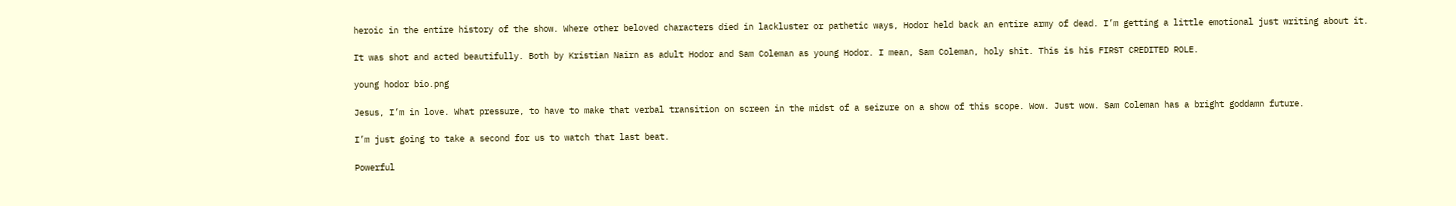heroic in the entire history of the show. Where other beloved characters died in lackluster or pathetic ways, Hodor held back an entire army of dead. I’m getting a little emotional just writing about it.

It was shot and acted beautifully. Both by Kristian Nairn as adult Hodor and Sam Coleman as young Hodor. I mean, Sam Coleman, holy shit. This is his FIRST CREDITED ROLE.

young hodor bio.png

Jesus, I’m in love. What pressure, to have to make that verbal transition on screen in the midst of a seizure on a show of this scope. Wow. Just wow. Sam Coleman has a bright goddamn future.

I’m just going to take a second for us to watch that last beat.

Powerful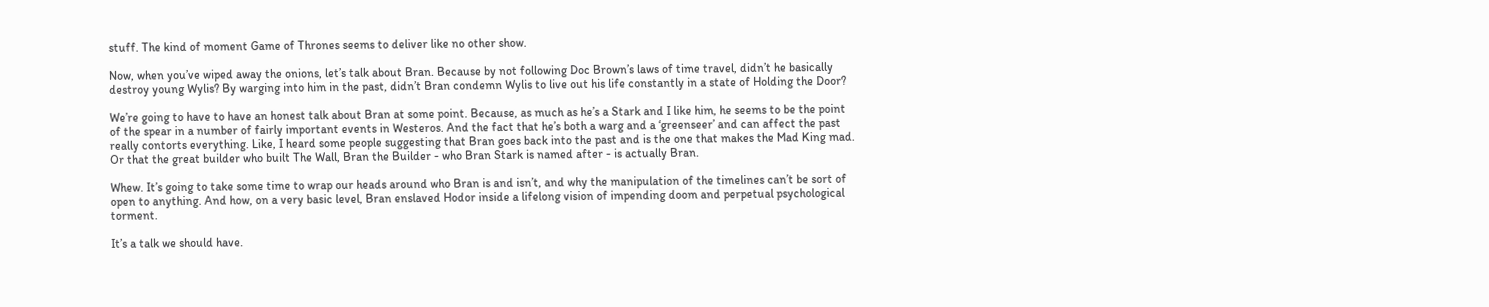stuff. The kind of moment Game of Thrones seems to deliver like no other show.

Now, when you’ve wiped away the onions, let’s talk about Bran. Because by not following Doc Brown’s laws of time travel, didn’t he basically destroy young Wylis? By warging into him in the past, didn’t Bran condemn Wylis to live out his life constantly in a state of Holding the Door?

We’re going to have to have an honest talk about Bran at some point. Because, as much as he’s a Stark and I like him, he seems to be the point of the spear in a number of fairly important events in Westeros. And the fact that he’s both a warg and a ‘greenseer’ and can affect the past really contorts everything. Like, I heard some people suggesting that Bran goes back into the past and is the one that makes the Mad King mad. Or that the great builder who built The Wall, Bran the Builder - who Bran Stark is named after - is actually Bran.

Whew. It’s going to take some time to wrap our heads around who Bran is and isn’t, and why the manipulation of the timelines can’t be sort of open to anything. And how, on a very basic level, Bran enslaved Hodor inside a lifelong vision of impending doom and perpetual psychological torment.

It’s a talk we should have.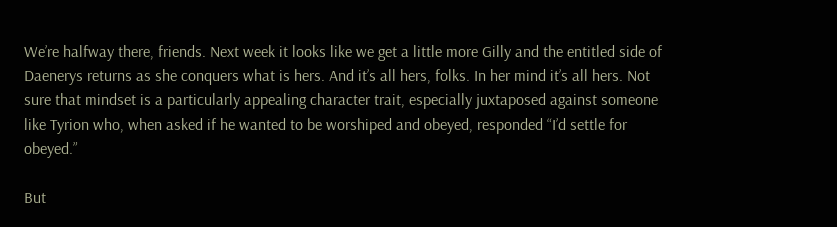We’re halfway there, friends. Next week it looks like we get a little more Gilly and the entitled side of Daenerys returns as she conquers what is hers. And it’s all hers, folks. In her mind it’s all hers. Not sure that mindset is a particularly appealing character trait, especially juxtaposed against someone like Tyrion who, when asked if he wanted to be worshiped and obeyed, responded “I’d settle for obeyed.”

But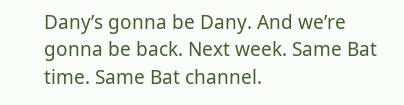Dany’s gonna be Dany. And we’re gonna be back. Next week. Same Bat time. Same Bat channel.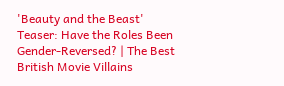'Beauty and the Beast' Teaser: Have the Roles Been Gender-Reversed? | The Best British Movie Villains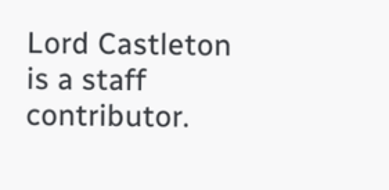Lord Castleton is a staff contributor.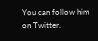You can follow him on Twitter.